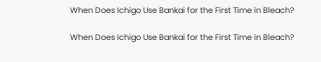When Does Ichigo Use Bankai for the First Time in Bleach?

When Does Ichigo Use Bankai for the First Time in Bleach?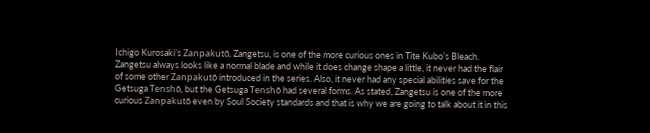Ichigo Kurosaki’s Zanpakutō, Zangetsu, is one of the more curious ones in Tite Kubo’s Bleach. Zangetsu always looks like a normal blade and while it does change shape a little, it never had the flair of some other Zanpakutō introduced in the series. Also, it never had any special abilities save for the Getsuga Tenshō, but the Getsuga Tenshō had several forms. As stated, Zangetsu is one of the more curious Zanpakutō even by Soul Society standards and that is why we are going to talk about it in this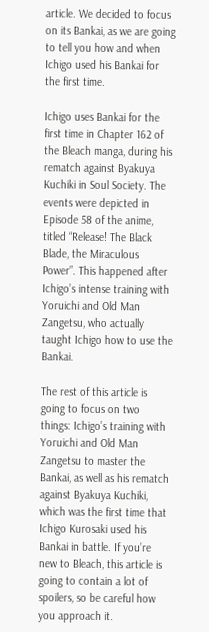article. We decided to focus on its Bankai, as we are going to tell you how and when Ichigo used his Bankai for the first time.

Ichigo uses Bankai for the first time in Chapter 162 of the Bleach manga, during his rematch against Byakuya Kuchiki in Soul Society. The events were depicted in Episode 58 of the anime, titled “Release! The Black Blade, the Miraculous Power”. This happened after Ichigo’s intense training with Yoruichi and Old Man Zangetsu, who actually taught Ichigo how to use the Bankai.

The rest of this article is going to focus on two things: Ichigo’s training with Yoruichi and Old Man Zangetsu to master the Bankai, as well as his rematch against Byakuya Kuchiki, which was the first time that Ichigo Kurosaki used his Bankai in battle. If you’re new to Bleach, this article is going to contain a lot of spoilers, so be careful how you approach it.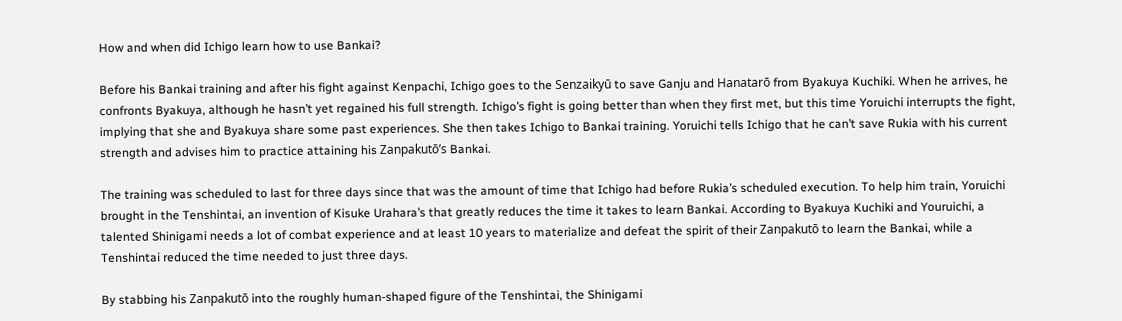How and when did Ichigo learn how to use Bankai?

Before his Bankai training and after his fight against Kenpachi, Ichigo goes to the Senzaikyū to save Ganju and Hanatarō from Byakuya Kuchiki. When he arrives, he confronts Byakuya, although he hasn’t yet regained his full strength. Ichigo’s fight is going better than when they first met, but this time Yoruichi interrupts the fight, implying that she and Byakuya share some past experiences. She then takes Ichigo to Bankai training. Yoruichi tells Ichigo that he can’t save Rukia with his current strength and advises him to practice attaining his Zanpakutō’s Bankai.

The training was scheduled to last for three days since that was the amount of time that Ichigo had before Rukia’s scheduled execution. To help him train, Yoruichi brought in the Tenshintai, an invention of Kisuke Urahara’s that greatly reduces the time it takes to learn Bankai. According to Byakuya Kuchiki and Youruichi, a talented Shinigami needs a lot of combat experience and at least 10 years to materialize and defeat the spirit of their Zanpakutō to learn the Bankai, while a Tenshintai reduced the time needed to just three days.

By stabbing his Zanpakutō into the roughly human-shaped figure of the Tenshintai, the Shinigami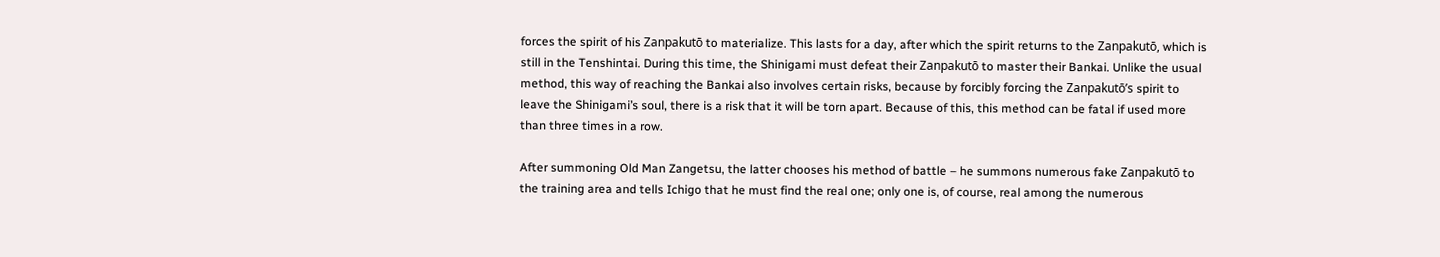forces the spirit of his Zanpakutō to materialize. This lasts for a day, after which the spirit returns to the Zanpakutō, which is still in the Tenshintai. During this time, the Shinigami must defeat their Zanpakutō to master their Bankai. Unlike the usual method, this way of reaching the Bankai also involves certain risks, because by forcibly forcing the Zanpakutō’s spirit to leave the Shinigami’s soul, there is a risk that it will be torn apart. Because of this, this method can be fatal if used more than three times in a row.

After summoning Old Man Zangetsu, the latter chooses his method of battle – he summons numerous fake Zanpakutō to the training area and tells Ichigo that he must find the real one; only one is, of course, real among the numerous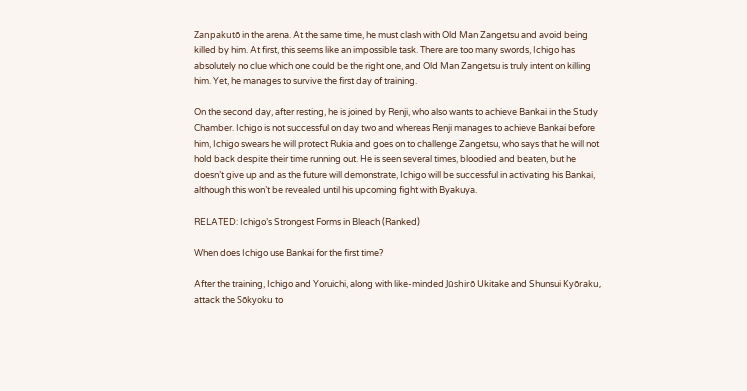Zanpakutō in the arena. At the same time, he must clash with Old Man Zangetsu and avoid being killed by him. At first, this seems like an impossible task. There are too many swords, Ichigo has absolutely no clue which one could be the right one, and Old Man Zangetsu is truly intent on killing him. Yet, he manages to survive the first day of training.

On the second day, after resting, he is joined by Renji, who also wants to achieve Bankai in the Study Chamber. Ichigo is not successful on day two and whereas Renji manages to achieve Bankai before him, Ichigo swears he will protect Rukia and goes on to challenge Zangetsu, who says that he will not hold back despite their time running out. He is seen several times, bloodied and beaten, but he doesn’t give up and as the future will demonstrate, Ichigo will be successful in activating his Bankai, although this won’t be revealed until his upcoming fight with Byakuya.

RELATED: Ichigo’s Strongest Forms in Bleach (Ranked)

When does Ichigo use Bankai for the first time?

After the training, Ichigo and Yoruichi, along with like-minded Jūshirō Ukitake and Shunsui Kyōraku, attack the Sōkyoku to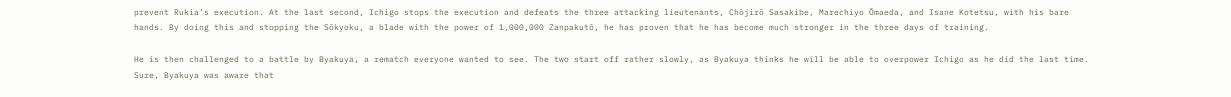prevent Rukia’s execution. At the last second, Ichigo stops the execution and defeats the three attacking lieutenants, Chōjirō Sasakibe, Marechiyo Ōmaeda, and Isane Kotetsu, with his bare hands. By doing this and stopping the Sōkyoku, a blade with the power of 1,000,000 Zanpakutō, he has proven that he has become much stronger in the three days of training.

He is then challenged to a battle by Byakuya, a rematch everyone wanted to see. The two start off rather slowly, as Byakuya thinks he will be able to overpower Ichigo as he did the last time. Sure, Byakuya was aware that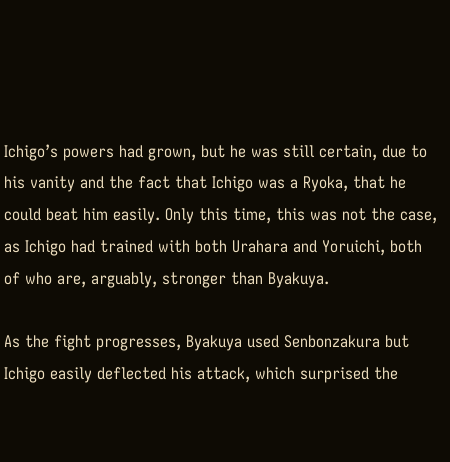Ichigo’s powers had grown, but he was still certain, due to his vanity and the fact that Ichigo was a Ryoka, that he could beat him easily. Only this time, this was not the case, as Ichigo had trained with both Urahara and Yoruichi, both of who are, arguably, stronger than Byakuya.

As the fight progresses, Byakuya used Senbonzakura but Ichigo easily deflected his attack, which surprised the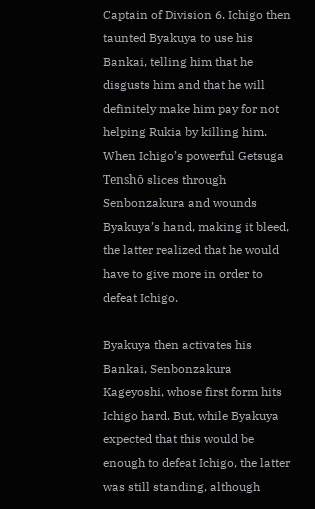Captain of Division 6. Ichigo then taunted Byakuya to use his Bankai, telling him that he disgusts him and that he will definitely make him pay for not helping Rukia by killing him. When Ichigo’s powerful Getsuga Tenshō slices through Senbonzakura and wounds Byakuya’s hand, making it bleed, the latter realized that he would have to give more in order to defeat Ichigo.

Byakuya then activates his Bankai, Senbonzakura Kageyoshi, whose first form hits Ichigo hard. But, while Byakuya expected that this would be enough to defeat Ichigo, the latter was still standing, although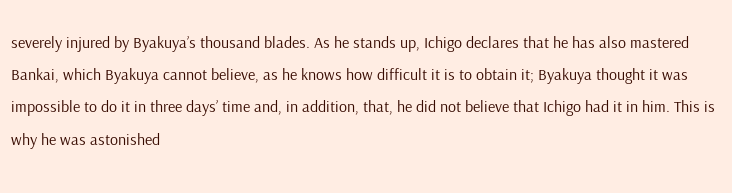severely injured by Byakuya’s thousand blades. As he stands up, Ichigo declares that he has also mastered Bankai, which Byakuya cannot believe, as he knows how difficult it is to obtain it; Byakuya thought it was impossible to do it in three days’ time and, in addition, that, he did not believe that Ichigo had it in him. This is why he was astonished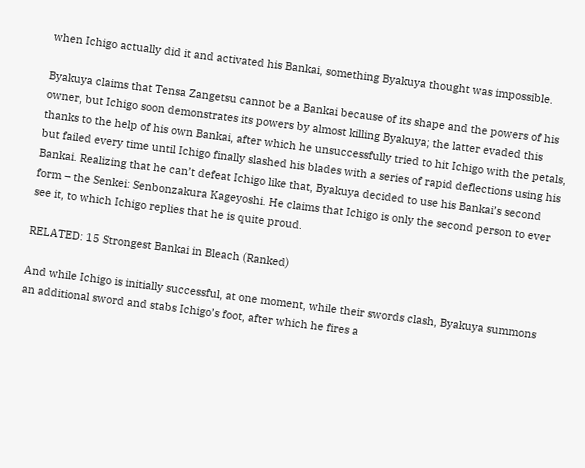when Ichigo actually did it and activated his Bankai, something Byakuya thought was impossible.

Byakuya claims that Tensa Zangetsu cannot be a Bankai because of its shape and the powers of his owner, but Ichigo soon demonstrates its powers by almost killing Byakuya; the latter evaded this thanks to the help of his own Bankai, after which he unsuccessfully tried to hit Ichigo with the petals, but failed every time until Ichigo finally slashed his blades with a series of rapid deflections using his Bankai. Realizing that he can’t defeat Ichigo like that, Byakuya decided to use his Bankai’s second form – the Senkei: Senbonzakura Kageyoshi. He claims that Ichigo is only the second person to ever see it, to which Ichigo replies that he is quite proud.

RELATED: 15 Strongest Bankai in Bleach (Ranked)

And while Ichigo is initially successful, at one moment, while their swords clash, Byakuya summons an additional sword and stabs Ichigo’s foot, after which he fires a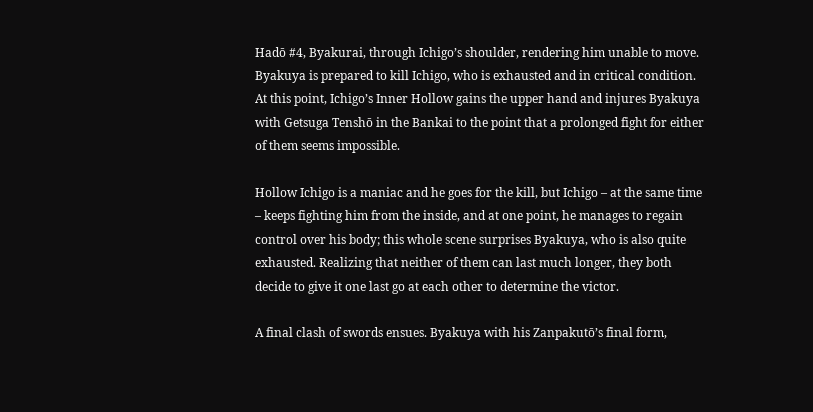Hadō #4, Byakurai, through Ichigo’s shoulder, rendering him unable to move. Byakuya is prepared to kill Ichigo, who is exhausted and in critical condition. At this point, Ichigo’s Inner Hollow gains the upper hand and injures Byakuya with Getsuga Tenshō in the Bankai to the point that a prolonged fight for either of them seems impossible.

Hollow Ichigo is a maniac and he goes for the kill, but Ichigo – at the same time – keeps fighting him from the inside, and at one point, he manages to regain control over his body; this whole scene surprises Byakuya, who is also quite exhausted. Realizing that neither of them can last much longer, they both decide to give it one last go at each other to determine the victor.

A final clash of swords ensues. Byakuya with his Zanpakutō’s final form,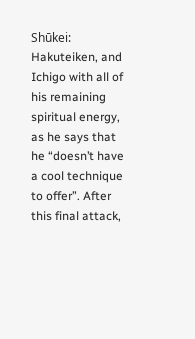Shūkei: Hakuteiken, and Ichigo with all of his remaining spiritual energy, as he says that he “doesn’t have a cool technique to offer”. After this final attack,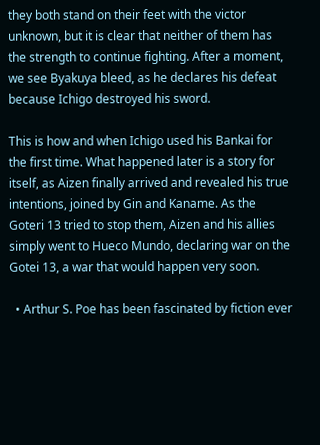they both stand on their feet with the victor unknown, but it is clear that neither of them has the strength to continue fighting. After a moment, we see Byakuya bleed, as he declares his defeat because Ichigo destroyed his sword.

This is how and when Ichigo used his Bankai for the first time. What happened later is a story for itself, as Aizen finally arrived and revealed his true intentions, joined by Gin and Kaname. As the Goteri 13 tried to stop them, Aizen and his allies simply went to Hueco Mundo, declaring war on the Gotei 13, a war that would happen very soon.

  • Arthur S. Poe has been fascinated by fiction ever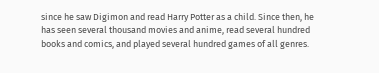since he saw Digimon and read Harry Potter as a child. Since then, he has seen several thousand movies and anime, read several hundred books and comics, and played several hundred games of all genres.